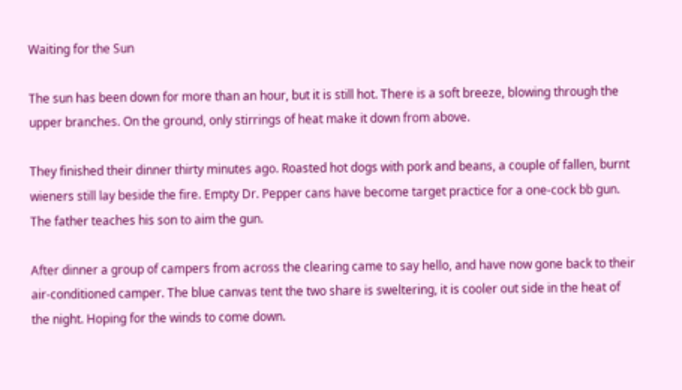Waiting for the Sun

The sun has been down for more than an hour, but it is still hot. There is a soft breeze, blowing through the upper branches. On the ground, only stirrings of heat make it down from above.

They finished their dinner thirty minutes ago. Roasted hot dogs with pork and beans, a couple of fallen, burnt wieners still lay beside the fire. Empty Dr. Pepper cans have become target practice for a one-cock bb gun. The father teaches his son to aim the gun.

After dinner a group of campers from across the clearing came to say hello, and have now gone back to their air-conditioned camper. The blue canvas tent the two share is sweltering, it is cooler out side in the heat of the night. Hoping for the winds to come down.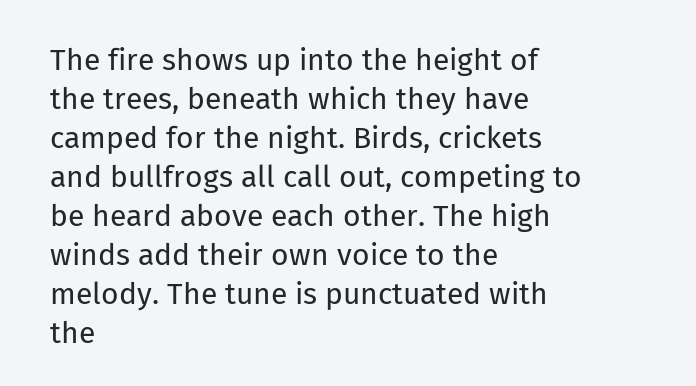The fire shows up into the height of the trees, beneath which they have camped for the night. Birds, crickets and bullfrogs all call out, competing to be heard above each other. The high winds add their own voice to the melody. The tune is punctuated with the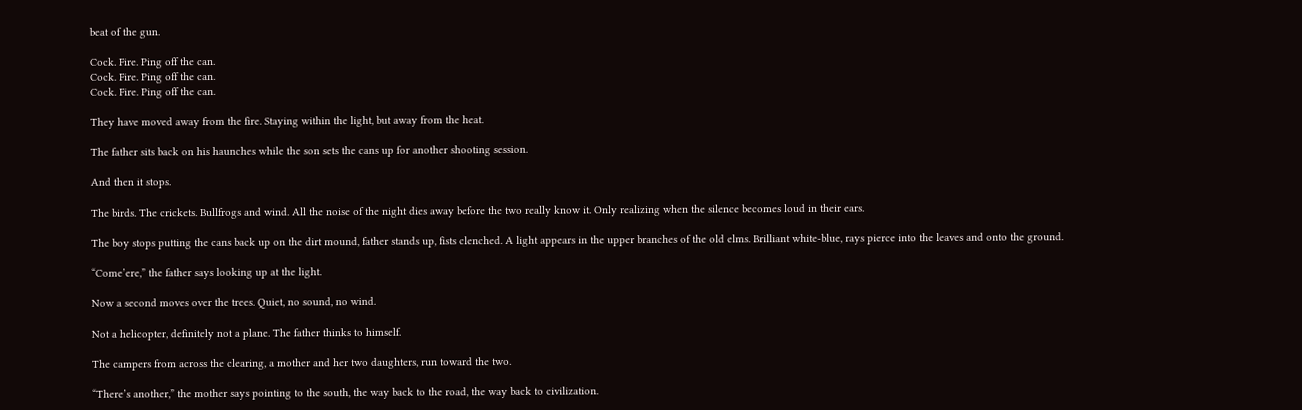beat of the gun.

Cock. Fire. Ping off the can.
Cock. Fire. Ping off the can.
Cock. Fire. Ping off the can.

They have moved away from the fire. Staying within the light, but away from the heat.

The father sits back on his haunches while the son sets the cans up for another shooting session.

And then it stops.

The birds. The crickets. Bullfrogs and wind. All the noise of the night dies away before the two really know it. Only realizing when the silence becomes loud in their ears.

The boy stops putting the cans back up on the dirt mound, father stands up, fists clenched. A light appears in the upper branches of the old elms. Brilliant white-blue, rays pierce into the leaves and onto the ground.

“Come’ere,” the father says looking up at the light.

Now a second moves over the trees. Quiet, no sound, no wind.

Not a helicopter, definitely not a plane. The father thinks to himself.

The campers from across the clearing, a mother and her two daughters, run toward the two.

“There’s another,” the mother says pointing to the south, the way back to the road, the way back to civilization.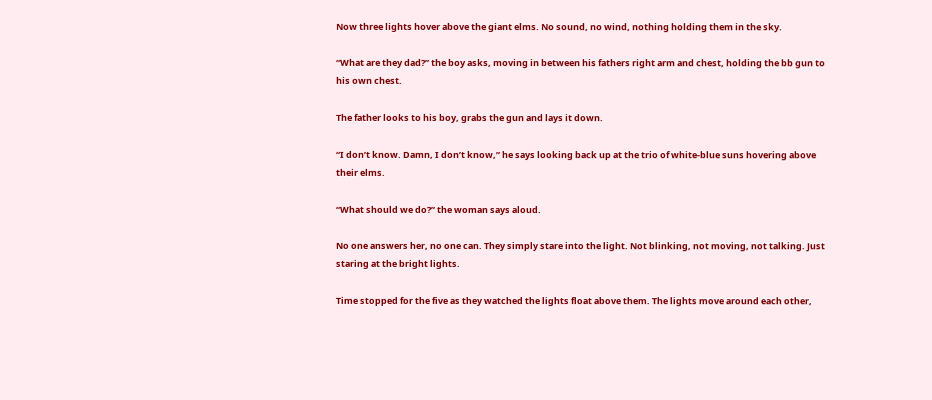Now three lights hover above the giant elms. No sound, no wind, nothing holding them in the sky.

“What are they dad?” the boy asks, moving in between his fathers right arm and chest, holding the bb gun to his own chest.

The father looks to his boy, grabs the gun and lays it down.

“I don’t know. Damn, I don’t know,” he says looking back up at the trio of white-blue suns hovering above their elms.

“What should we do?” the woman says aloud.

No one answers her, no one can. They simply stare into the light. Not blinking, not moving, not talking. Just staring at the bright lights.

Time stopped for the five as they watched the lights float above them. The lights move around each other,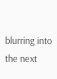blurring into the next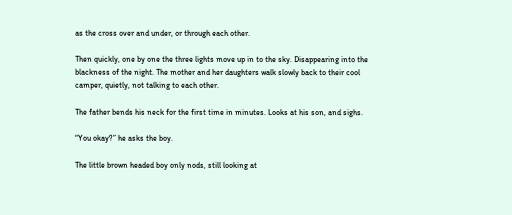as the cross over and under, or through each other.

Then quickly, one by one the three lights move up in to the sky. Disappearing into the blackness of the night. The mother and her daughters walk slowly back to their cool camper, quietly, not talking to each other.

The father bends his neck for the first time in minutes. Looks at his son, and sighs.

“You okay?” he asks the boy.

The little brown headed boy only nods, still looking at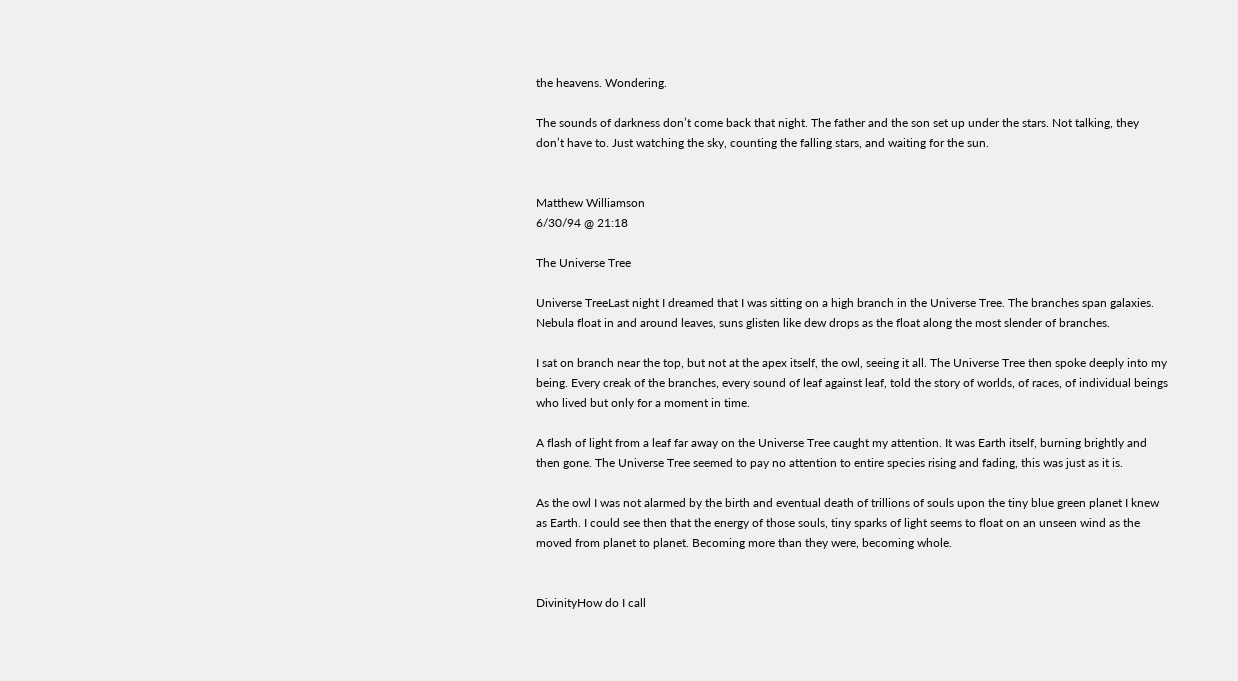the heavens. Wondering.

The sounds of darkness don’t come back that night. The father and the son set up under the stars. Not talking, they don’t have to. Just watching the sky, counting the falling stars, and waiting for the sun.


Matthew Williamson
6/30/94 @ 21:18

The Universe Tree

Universe TreeLast night I dreamed that I was sitting on a high branch in the Universe Tree. The branches span galaxies. Nebula float in and around leaves, suns glisten like dew drops as the float along the most slender of branches.

I sat on branch near the top, but not at the apex itself, the owl, seeing it all. The Universe Tree then spoke deeply into my being. Every creak of the branches, every sound of leaf against leaf, told the story of worlds, of races, of individual beings who lived but only for a moment in time.

A flash of light from a leaf far away on the Universe Tree caught my attention. It was Earth itself, burning brightly and then gone. The Universe Tree seemed to pay no attention to entire species rising and fading, this was just as it is.

As the owl I was not alarmed by the birth and eventual death of trillions of souls upon the tiny blue green planet I knew as Earth. I could see then that the energy of those souls, tiny sparks of light seems to float on an unseen wind as the moved from planet to planet. Becoming more than they were, becoming whole.


DivinityHow do I call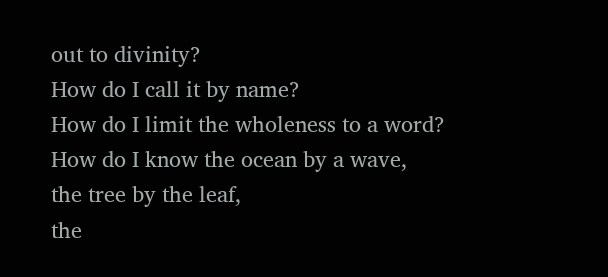out to divinity?
How do I call it by name?
How do I limit the wholeness to a word?
How do I know the ocean by a wave,
the tree by the leaf,
the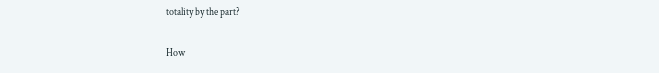totality by the part?

How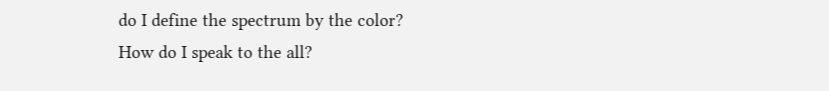do I define the spectrum by the color?
How do I speak to the all?